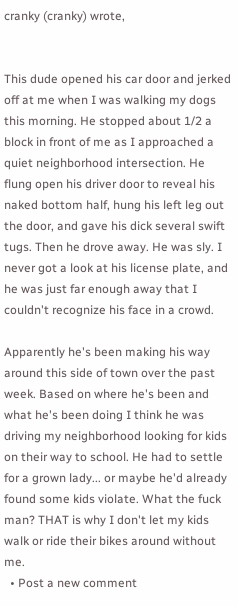cranky (cranky) wrote,


This dude opened his car door and jerked off at me when I was walking my dogs this morning. He stopped about 1/2 a block in front of me as I approached a quiet neighborhood intersection. He flung open his driver door to reveal his naked bottom half, hung his left leg out the door, and gave his dick several swift tugs. Then he drove away. He was sly. I never got a look at his license plate, and he was just far enough away that I couldn't recognize his face in a crowd.

Apparently he's been making his way around this side of town over the past week. Based on where he's been and what he's been doing I think he was driving my neighborhood looking for kids on their way to school. He had to settle for a grown lady... or maybe he'd already found some kids violate. What the fuck man? THAT is why I don't let my kids walk or ride their bikes around without me.
  • Post a new comment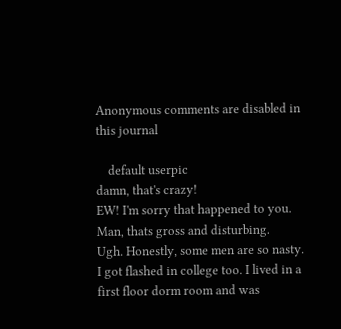Anonymous comments are disabled in this journal

    default userpic
damn, that's crazy!
EW! I'm sorry that happened to you. Man, thats gross and disturbing.
Ugh. Honestly, some men are so nasty. I got flashed in college too. I lived in a first floor dorm room and was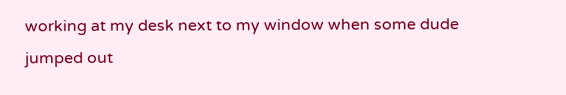working at my desk next to my window when some dude jumped out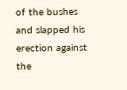of the bushes and slapped his erection against the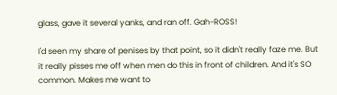glass, gave it several yanks, and ran off. Gah-ROSS!

I'd seen my share of penises by that point, so it didn't really faze me. But it really pisses me off when men do this in front of children. And it's SO common. Makes me want to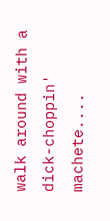walk around with a dick-choppin' machete....